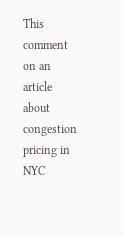This comment on an article about congestion pricing in NYC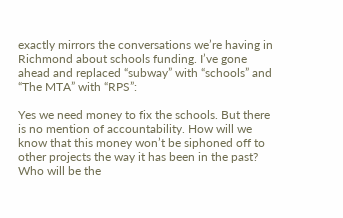exactly mirrors the conversations we’re having in Richmond about schools funding. I’ve gone ahead and replaced “subway” with “schools” and “The MTA” with “RPS”:

Yes we need money to fix the schools. But there is no mention of accountability. How will we know that this money won’t be siphoned off to other projects the way it has been in the past? Who will be the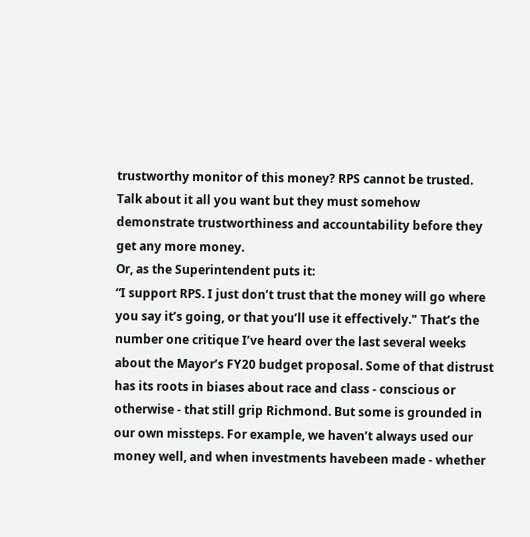trustworthy monitor of this money? RPS cannot be trusted. Talk about it all you want but they must somehow demonstrate trustworthiness and accountability before they get any more money.
Or, as the Superintendent puts it:
“I support RPS. I just don’t trust that the money will go where you say it’s going, or that you’ll use it effectively." That’s the number one critique I’ve heard over the last several weeks about the Mayor’s FY20 budget proposal. Some of that distrust has its roots in biases about race and class - conscious or otherwise - that still grip Richmond. But some is grounded in our own missteps. For example, we haven’t always used our money well, and when investments havebeen made - whether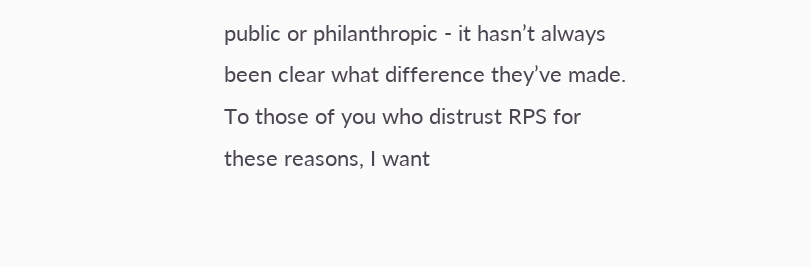public or philanthropic - it hasn’t always been clear what difference they’ve made. To those of you who distrust RPS for these reasons, I want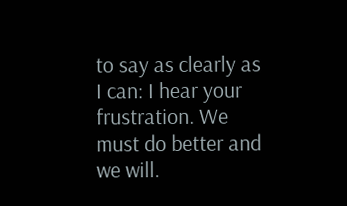to say as clearly as I can: I hear your frustration. We must do better and we will.